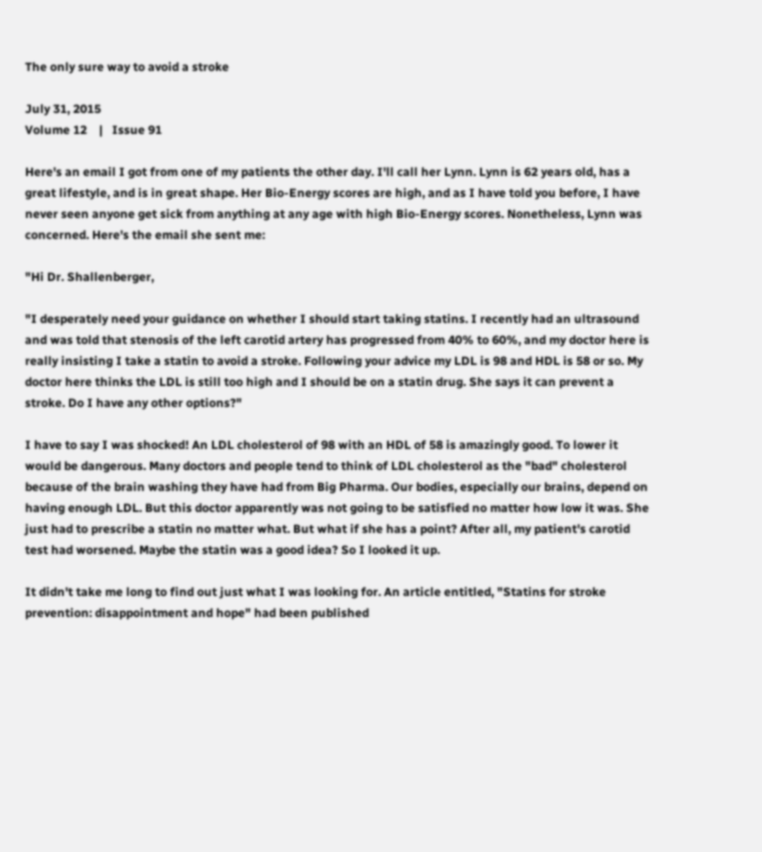The only sure way to avoid a stroke

July 31, 2015
Volume 12    |   Issue 91

Here's an email I got from one of my patients the other day. I'll call her Lynn. Lynn is 62 years old, has a great lifestyle, and is in great shape. Her Bio-Energy scores are high, and as I have told you before, I have never seen anyone get sick from anything at any age with high Bio-Energy scores. Nonetheless, Lynn was concerned. Here's the email she sent me:

"Hi Dr. Shallenberger,

"I desperately need your guidance on whether I should start taking statins. I recently had an ultrasound and was told that stenosis of the left carotid artery has progressed from 40% to 60%, and my doctor here is really insisting I take a statin to avoid a stroke. Following your advice my LDL is 98 and HDL is 58 or so. My doctor here thinks the LDL is still too high and I should be on a statin drug. She says it can prevent a stroke. Do I have any other options?"

I have to say I was shocked! An LDL cholesterol of 98 with an HDL of 58 is amazingly good. To lower it would be dangerous. Many doctors and people tend to think of LDL cholesterol as the "bad" cholesterol because of the brain washing they have had from Big Pharma. Our bodies, especially our brains, depend on having enough LDL. But this doctor apparently was not going to be satisfied no matter how low it was. She just had to prescribe a statin no matter what. But what if she has a point? After all, my patient's carotid test had worsened. Maybe the statin was a good idea? So I looked it up.

It didn't take me long to find out just what I was looking for. An article entitled, "Statins for stroke prevention: disappointment and hope" had been published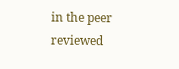in the peer reviewed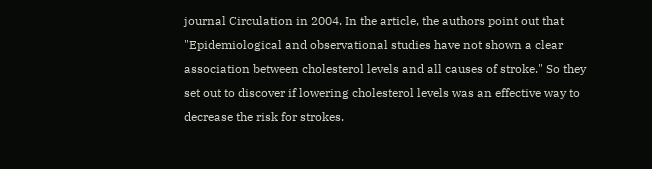journal Circulation in 2004. In the article, the authors point out that "Epidemiological and observational studies have not shown a clear association between cholesterol levels and all causes of stroke." So they set out to discover if lowering cholesterol levels was an effective way to decrease the risk for strokes.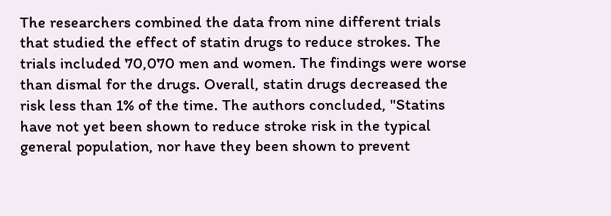The researchers combined the data from nine different trials that studied the effect of statin drugs to reduce strokes. The trials included 70,070 men and women. The findings were worse than dismal for the drugs. Overall, statin drugs decreased the risk less than 1% of the time. The authors concluded, "Statins have not yet been shown to reduce stroke risk in the typical general population, nor have they been shown to prevent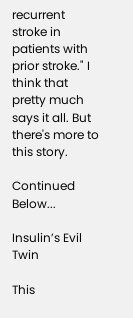recurrent stroke in patients with prior stroke." I think that pretty much says it all. But there's more to this story.

Continued Below...

Insulin’s Evil Twin

This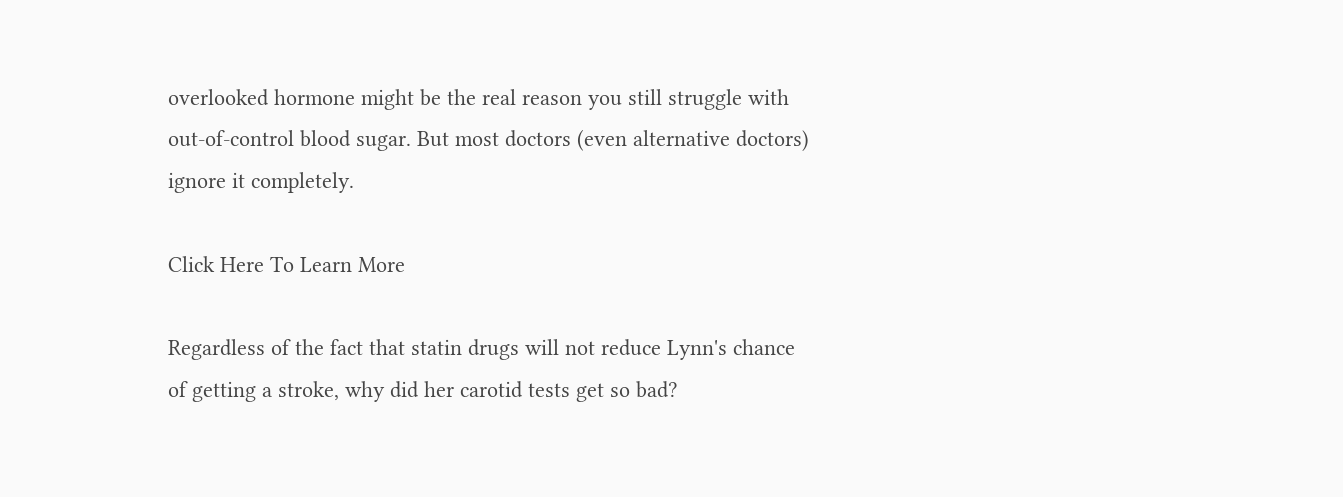overlooked hormone might be the real reason you still struggle with out-of-control blood sugar. But most doctors (even alternative doctors) ignore it completely.

Click Here To Learn More

Regardless of the fact that statin drugs will not reduce Lynn's chance of getting a stroke, why did her carotid tests get so bad?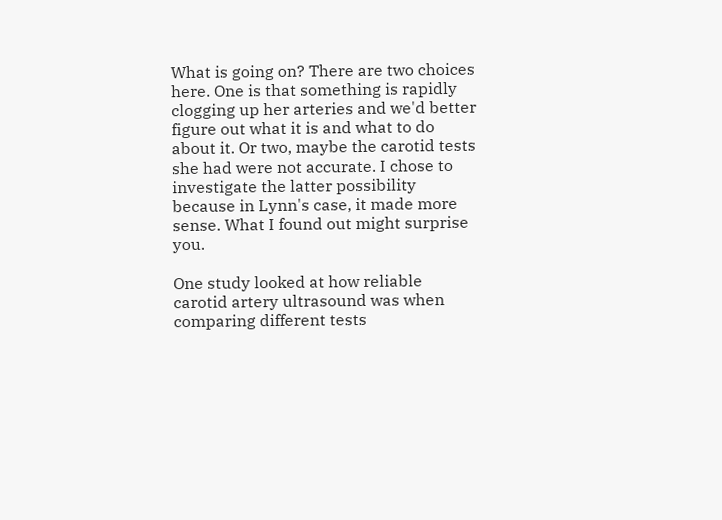What is going on? There are two choices here. One is that something is rapidly clogging up her arteries and we'd better figure out what it is and what to do about it. Or two, maybe the carotid tests she had were not accurate. I chose to investigate the latter possibility because in Lynn's case, it made more sense. What I found out might surprise you.

One study looked at how reliable carotid artery ultrasound was when comparing different tests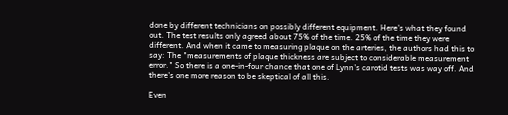done by different technicians on possibly different equipment. Here's what they found out. The test results only agreed about 75% of the time. 25% of the time they were different. And when it came to measuring plaque on the arteries, the authors had this to say: The "measurements of plaque thickness are subject to considerable measurement error." So there is a one-in-four chance that one of Lynn's carotid tests was way off. And there's one more reason to be skeptical of all this.

Even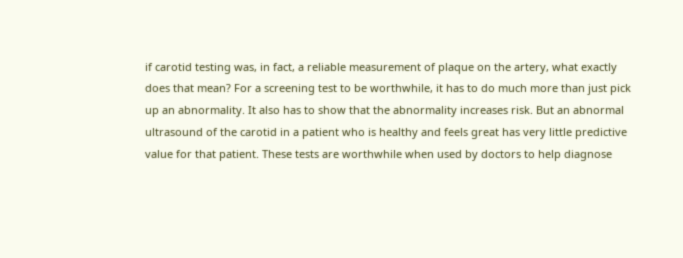if carotid testing was, in fact, a reliable measurement of plaque on the artery, what exactly does that mean? For a screening test to be worthwhile, it has to do much more than just pick up an abnormality. It also has to show that the abnormality increases risk. But an abnormal ultrasound of the carotid in a patient who is healthy and feels great has very little predictive value for that patient. These tests are worthwhile when used by doctors to help diagnose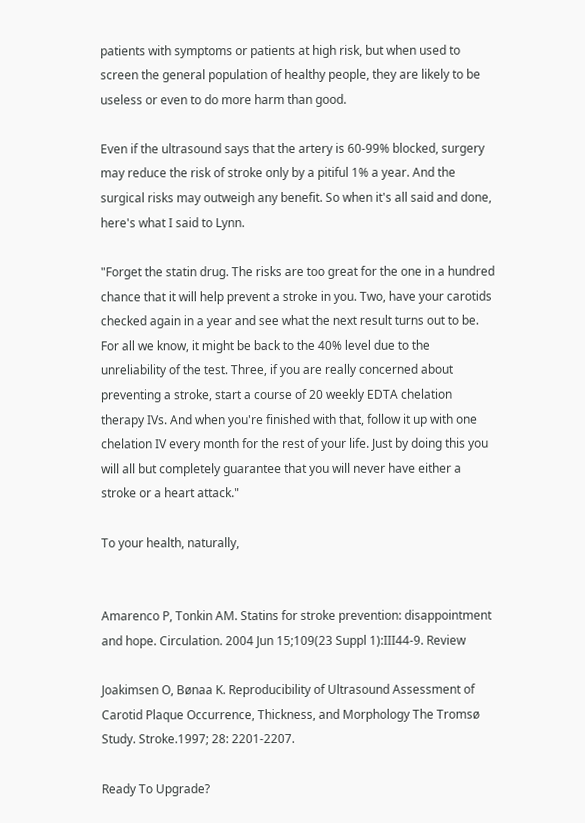patients with symptoms or patients at high risk, but when used to screen the general population of healthy people, they are likely to be useless or even to do more harm than good.

Even if the ultrasound says that the artery is 60-99% blocked, surgery may reduce the risk of stroke only by a pitiful 1% a year. And the surgical risks may outweigh any benefit. So when it's all said and done, here's what I said to Lynn.

"Forget the statin drug. The risks are too great for the one in a hundred chance that it will help prevent a stroke in you. Two, have your carotids checked again in a year and see what the next result turns out to be. For all we know, it might be back to the 40% level due to the unreliability of the test. Three, if you are really concerned about preventing a stroke, start a course of 20 weekly EDTA chelation therapy IVs. And when you're finished with that, follow it up with one chelation IV every month for the rest of your life. Just by doing this you will all but completely guarantee that you will never have either a stroke or a heart attack."

To your health, naturally,


Amarenco P, Tonkin AM. Statins for stroke prevention: disappointment and hope. Circulation. 2004 Jun 15;109(23 Suppl 1):III44-9. Review

Joakimsen O, Bønaa K. Reproducibility of Ultrasound Assessment of Carotid Plaque Occurrence, Thickness, and Morphology The Tromsø Study. Stroke.1997; 28: 2201-2207.

Ready To Upgrade?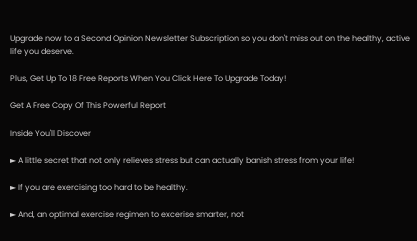Upgrade now to a Second Opinion Newsletter Subscription so you don't miss out on the healthy, active life you deserve.

Plus, Get Up To 18 Free Reports When You Click Here To Upgrade Today!

Get A Free Copy Of This Powerful Report

Inside You'll Discover

► A little secret that not only relieves stress but can actually banish stress from your life!

► If you are exercising too hard to be healthy.

► And, an optimal exercise regimen to excerise smarter, not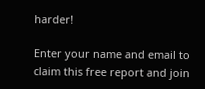harder!

Enter your name and email to claim this free report and join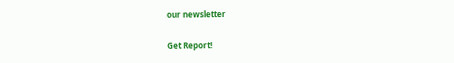our newsletter

Get Report!